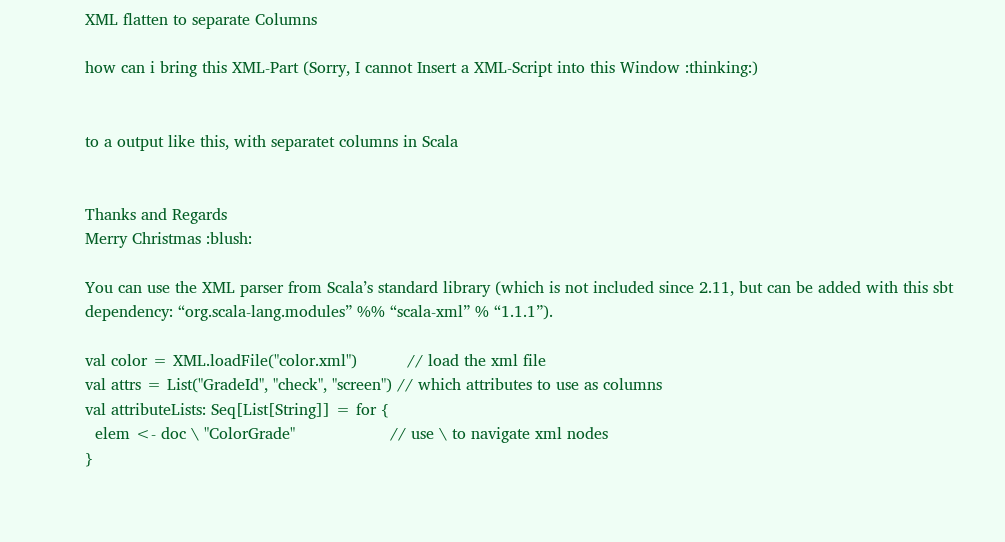XML flatten to separate Columns

how can i bring this XML-Part (Sorry, I cannot Insert a XML-Script into this Window :thinking:)


to a output like this, with separatet columns in Scala


Thanks and Regards
Merry Christmas :blush:

You can use the XML parser from Scala’s standard library (which is not included since 2.11, but can be added with this sbt dependency: “org.scala-lang.modules” %% “scala-xml” % “1.1.1”).

val color = XML.loadFile("color.xml")          // load the xml file
val attrs = List("GradeId", "check", "screen") // which attributes to use as columns
val attributeLists: Seq[List[String]] = for {
  elem <- doc \ "ColorGrade"                   // use \ to navigate xml nodes
}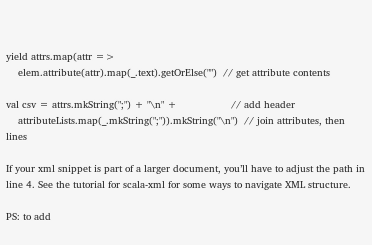yield attrs.map(attr =>
    elem.attribute(attr).map(_.text).getOrElse("")  // get attribute contents

val csv = attrs.mkString(";") + "\n" +                  // add header
    attributeLists.map(_.mkString(";")).mkString("\n")  // join attributes, then lines

If your xml snippet is part of a larger document, you’ll have to adjust the path in line 4. See the tutorial for scala-xml for some ways to navigate XML structure.

PS: to add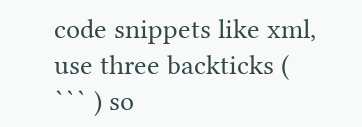code snippets like xml, use three backticks ( ``` ) so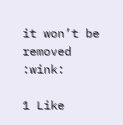it won’t be removed :wink:

1 Like